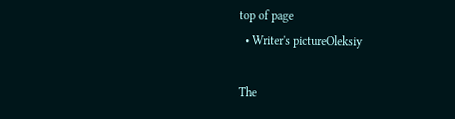top of page
  • Writer's pictureOleksiy

The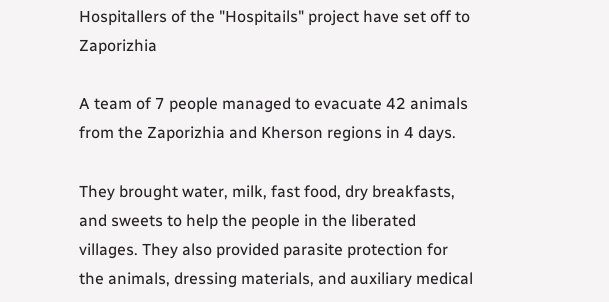Hospitallers of the "Hospitails" project have set off to Zaporizhia

A team of 7 people managed to evacuate 42 animals from the Zaporizhia and Kherson regions in 4 days.

They brought water, milk, fast food, dry breakfasts, and sweets to help the people in the liberated villages. They also provided parasite protection for the animals, dressing materials, and auxiliary medical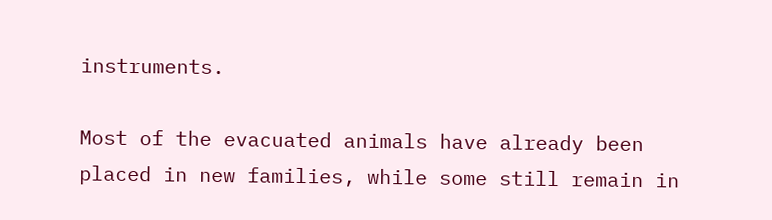instruments.

Most of the evacuated animals have already been placed in new families, while some still remain in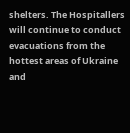shelters. The Hospitallers will continue to conduct evacuations from the hottest areas of Ukraine and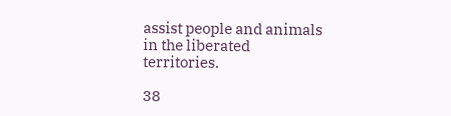assist people and animals in the liberated territories.

38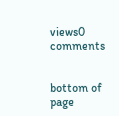views0 comments


bottom of page